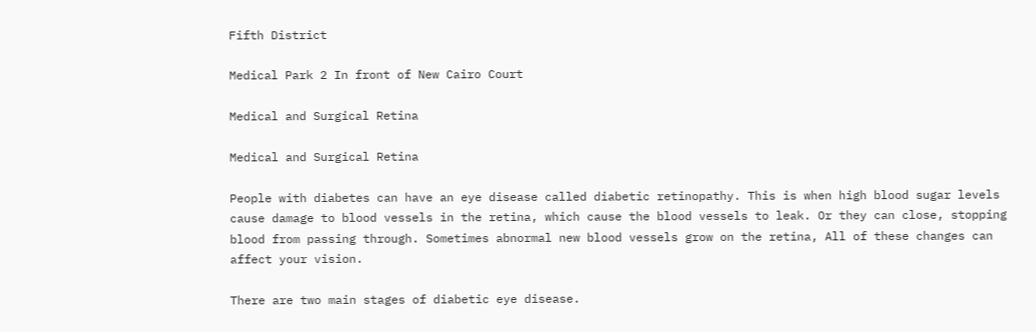Fifth District

Medical Park 2 In front of New Cairo Court

Medical and Surgical Retina

Medical and Surgical Retina

People with diabetes can have an eye disease called diabetic retinopathy. This is when high blood sugar levels cause damage to blood vessels in the retina, which cause the blood vessels to leak. Or they can close, stopping blood from passing through. Sometimes abnormal new blood vessels grow on the retina, All of these changes can affect your vision.

There are two main stages of diabetic eye disease.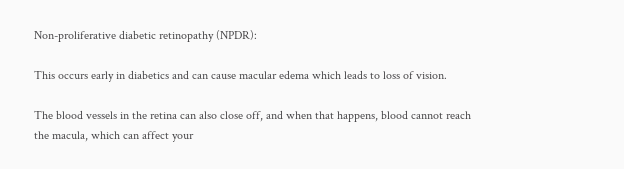Non-proliferative diabetic retinopathy (NPDR):

This occurs early in diabetics and can cause macular edema which leads to loss of vision.

The blood vessels in the retina can also close off, and when that happens, blood cannot reach the macula, which can affect your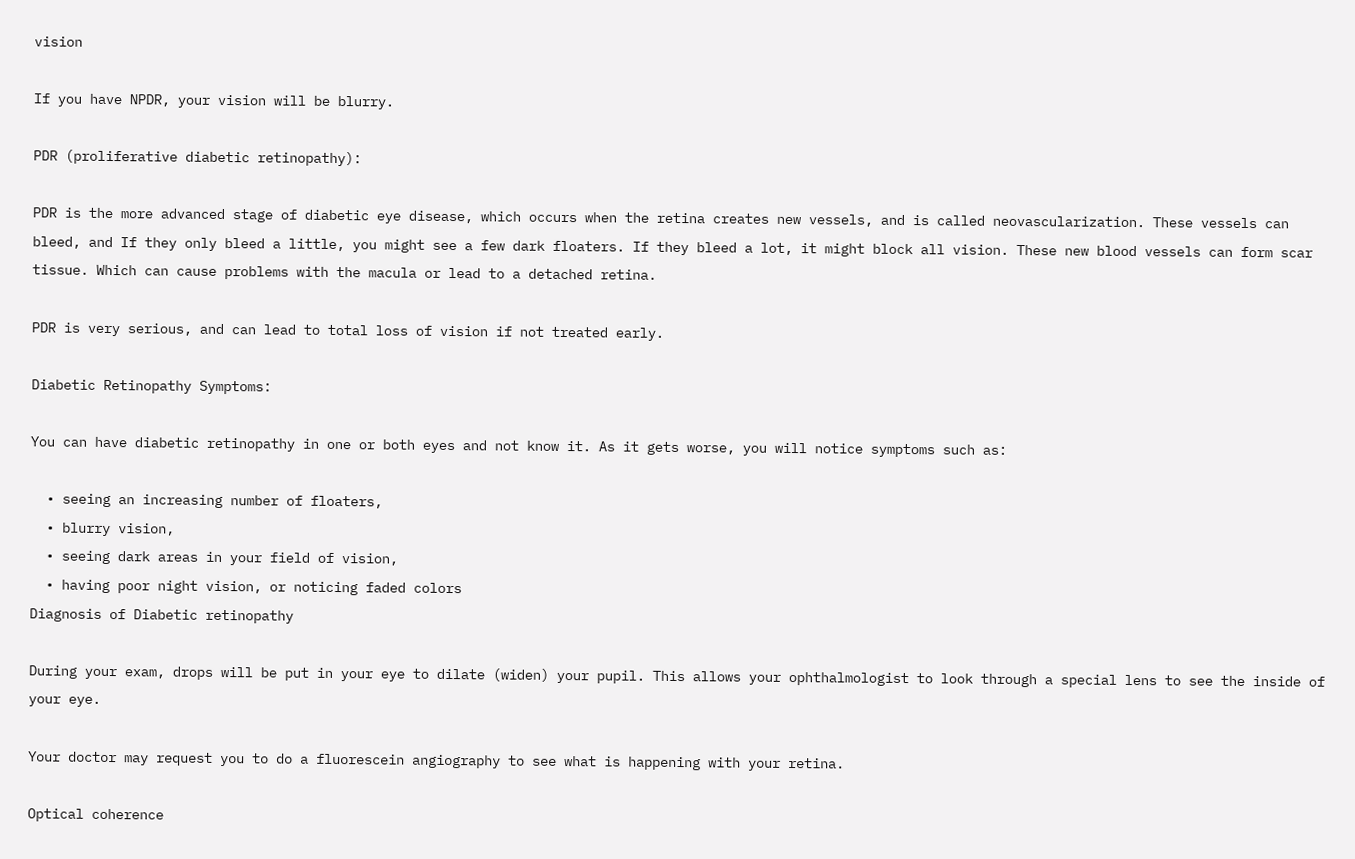vision

If you have NPDR, your vision will be blurry.

PDR (proliferative diabetic retinopathy):

PDR is the more advanced stage of diabetic eye disease, which occurs when the retina creates new vessels, and is called neovascularization. These vessels can bleed, and If they only bleed a little, you might see a few dark floaters. If they bleed a lot, it might block all vision. These new blood vessels can form scar tissue. Which can cause problems with the macula or lead to a detached retina.

PDR is very serious, and can lead to total loss of vision if not treated early.

Diabetic Retinopathy Symptoms:

You can have diabetic retinopathy in one or both eyes and not know it. As it gets worse, you will notice symptoms such as:

  • seeing an increasing number of floaters,
  • blurry vision,
  • seeing dark areas in your field of vision,
  • having poor night vision, or noticing faded colors
Diagnosis of Diabetic retinopathy

During your exam, drops will be put in your eye to dilate (widen) your pupil. This allows your ophthalmologist to look through a special lens to see the inside of your eye.

Your doctor may request you to do a fluorescein angiography to see what is happening with your retina.

Optical coherence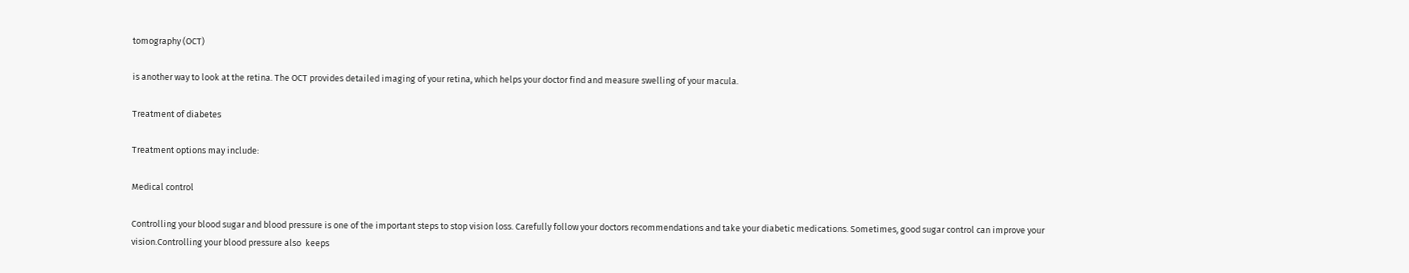tomography (OCT)

is another way to look at the retina. The OCT provides detailed imaging of your retina, which helps your doctor find and measure swelling of your macula.

Treatment of diabetes

Treatment options may include:

Medical control

Controlling your blood sugar and blood pressure is one of the important steps to stop vision loss. Carefully follow your doctors recommendations and take your diabetic medications. Sometimes, good sugar control can improve your vision.Controlling your blood pressure also  keeps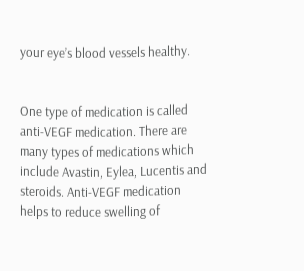your eye’s blood vessels healthy.


One type of medication is called anti-VEGF medication. There are many types of medications which include Avastin, Eylea, Lucentis and steroids. Anti-VEGF medication helps to reduce swelling of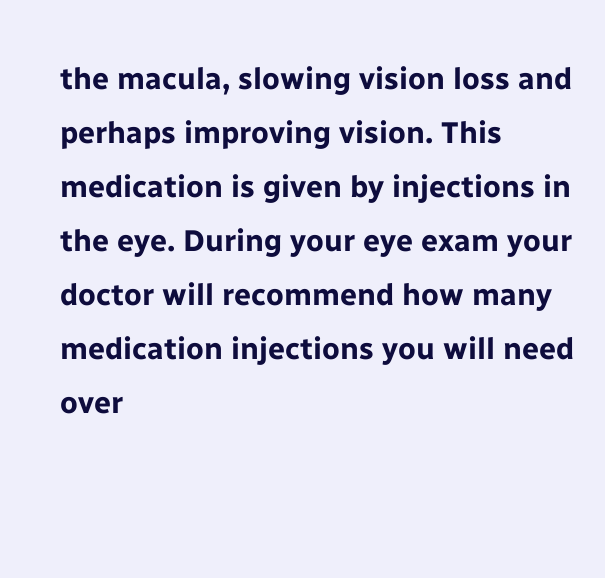the macula, slowing vision loss and perhaps improving vision. This medication is given by injections in the eye. During your eye exam your doctor will recommend how many medication injections you will need over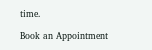time.

Book an Appointment